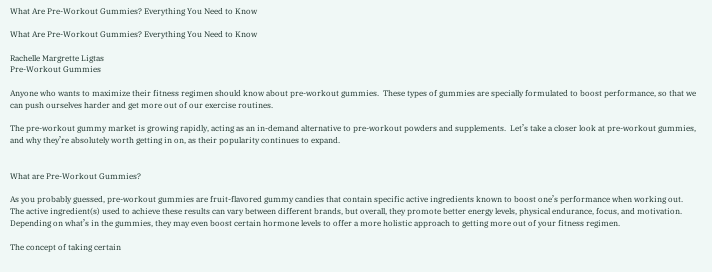What Are Pre-Workout Gummies? Everything You Need to Know

What Are Pre-Workout Gummies? Everything You Need to Know

Rachelle Margrette Ligtas
Pre-Workout Gummies

Anyone who wants to maximize their fitness regimen should know about pre-workout gummies.  These types of gummies are specially formulated to boost performance, so that we can push ourselves harder and get more out of our exercise routines.

The pre-workout gummy market is growing rapidly, acting as an in-demand alternative to pre-workout powders and supplements.  Let’s take a closer look at pre-workout gummies, and why they’re absolutely worth getting in on, as their popularity continues to expand.


What are Pre-Workout Gummies?

As you probably guessed, pre-workout gummies are fruit-flavored gummy candies that contain specific active ingredients known to boost one’s performance when working out.  The active ingredient(s) used to achieve these results can vary between different brands, but overall, they promote better energy levels, physical endurance, focus, and motivation.  Depending on what’s in the gummies, they may even boost certain hormone levels to offer a more holistic approach to getting more out of your fitness regimen.

The concept of taking certain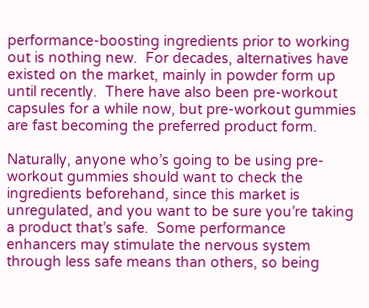performance-boosting ingredients prior to working out is nothing new.  For decades, alternatives have existed on the market, mainly in powder form up until recently.  There have also been pre-workout capsules for a while now, but pre-workout gummies are fast becoming the preferred product form.

Naturally, anyone who’s going to be using pre-workout gummies should want to check the ingredients beforehand, since this market is unregulated, and you want to be sure you’re taking a product that’s safe.  Some performance enhancers may stimulate the nervous system through less safe means than others, so being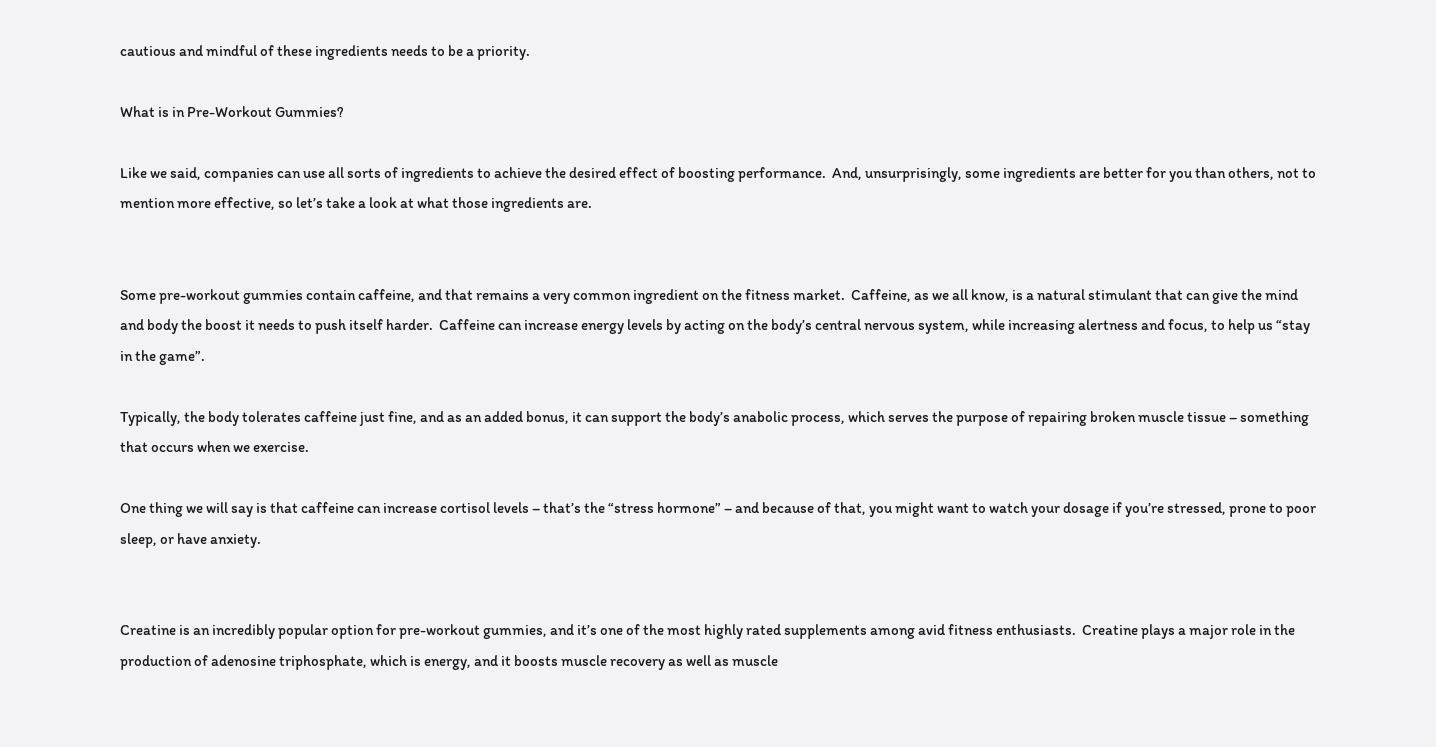cautious and mindful of these ingredients needs to be a priority.

What is in Pre-Workout Gummies?

Like we said, companies can use all sorts of ingredients to achieve the desired effect of boosting performance.  And, unsurprisingly, some ingredients are better for you than others, not to mention more effective, so let’s take a look at what those ingredients are.


Some pre-workout gummies contain caffeine, and that remains a very common ingredient on the fitness market.  Caffeine, as we all know, is a natural stimulant that can give the mind and body the boost it needs to push itself harder.  Caffeine can increase energy levels by acting on the body’s central nervous system, while increasing alertness and focus, to help us “stay in the game”.

Typically, the body tolerates caffeine just fine, and as an added bonus, it can support the body’s anabolic process, which serves the purpose of repairing broken muscle tissue – something that occurs when we exercise.

One thing we will say is that caffeine can increase cortisol levels – that’s the “stress hormone” – and because of that, you might want to watch your dosage if you’re stressed, prone to poor sleep, or have anxiety.


Creatine is an incredibly popular option for pre-workout gummies, and it’s one of the most highly rated supplements among avid fitness enthusiasts.  Creatine plays a major role in the production of adenosine triphosphate, which is energy, and it boosts muscle recovery as well as muscle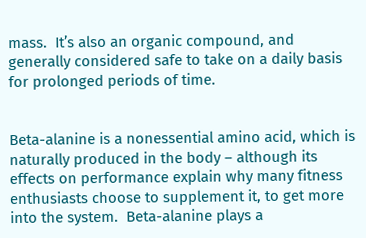mass.  It’s also an organic compound, and generally considered safe to take on a daily basis for prolonged periods of time.


Beta-alanine is a nonessential amino acid, which is naturally produced in the body – although its effects on performance explain why many fitness enthusiasts choose to supplement it, to get more into the system.  Beta-alanine plays a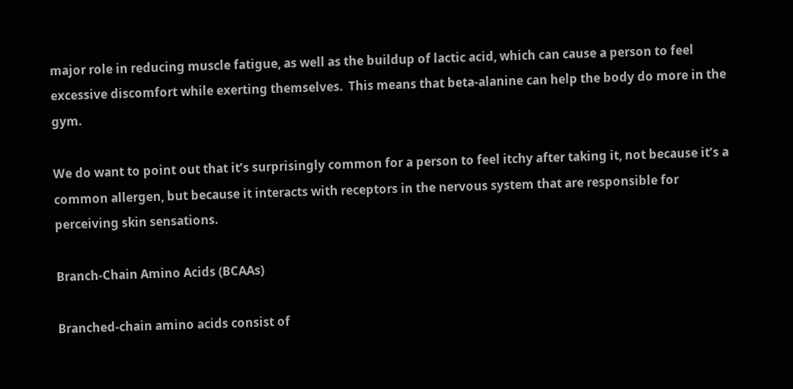major role in reducing muscle fatigue, as well as the buildup of lactic acid, which can cause a person to feel excessive discomfort while exerting themselves.  This means that beta-alanine can help the body do more in the gym.

We do want to point out that it’s surprisingly common for a person to feel itchy after taking it, not because it’s a common allergen, but because it interacts with receptors in the nervous system that are responsible for perceiving skin sensations.

Branch-Chain Amino Acids (BCAAs)

Branched-chain amino acids consist of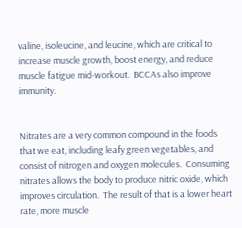valine, isoleucine, and leucine, which are critical to increase muscle growth, boost energy, and reduce muscle fatigue mid-workout.  BCCAs also improve immunity.


Nitrates are a very common compound in the foods that we eat, including leafy green vegetables, and consist of nitrogen and oxygen molecules.  Consuming nitrates allows the body to produce nitric oxide, which improves circulation.  The result of that is a lower heart rate, more muscle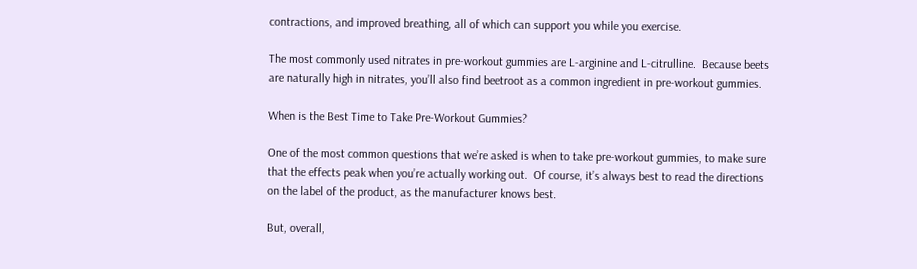contractions, and improved breathing, all of which can support you while you exercise.

The most commonly used nitrates in pre-workout gummies are L-arginine and L-citrulline.  Because beets are naturally high in nitrates, you’ll also find beetroot as a common ingredient in pre-workout gummies.

When is the Best Time to Take Pre-Workout Gummies?

One of the most common questions that we’re asked is when to take pre-workout gummies, to make sure that the effects peak when you’re actually working out.  Of course, it’s always best to read the directions on the label of the product, as the manufacturer knows best.

But, overall,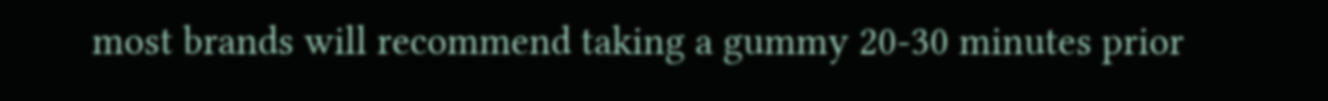most brands will recommend taking a gummy 20-30 minutes prior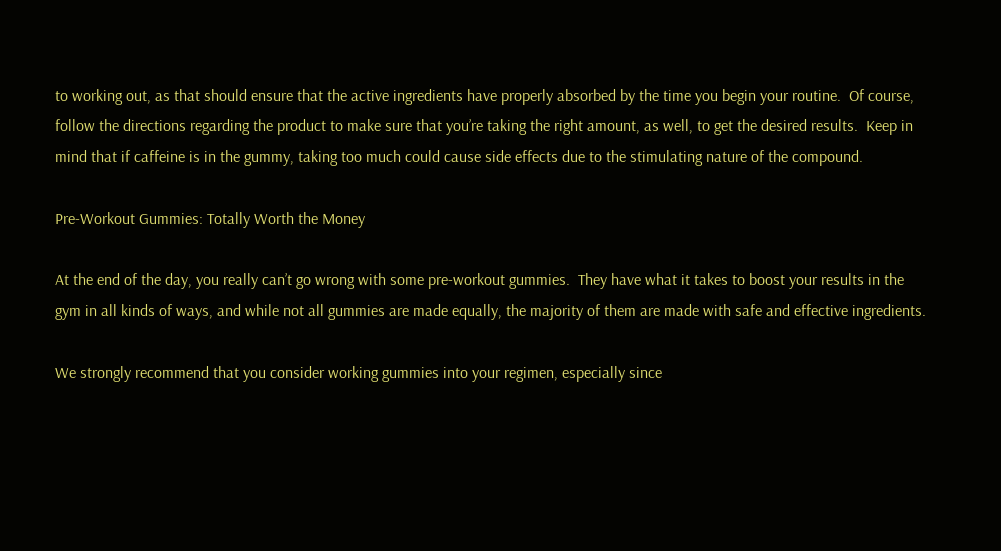to working out, as that should ensure that the active ingredients have properly absorbed by the time you begin your routine.  Of course, follow the directions regarding the product to make sure that you’re taking the right amount, as well, to get the desired results.  Keep in mind that if caffeine is in the gummy, taking too much could cause side effects due to the stimulating nature of the compound.

Pre-Workout Gummies: Totally Worth the Money

At the end of the day, you really can’t go wrong with some pre-workout gummies.  They have what it takes to boost your results in the gym in all kinds of ways, and while not all gummies are made equally, the majority of them are made with safe and effective ingredients.

We strongly recommend that you consider working gummies into your regimen, especially since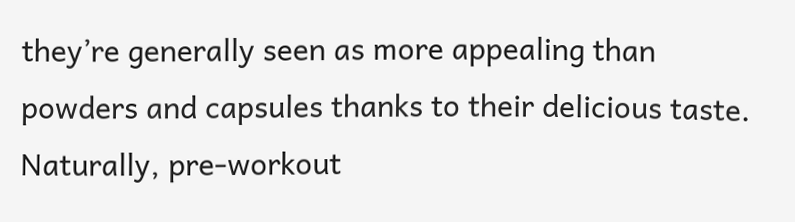they’re generally seen as more appealing than powders and capsules thanks to their delicious taste.  Naturally, pre-workout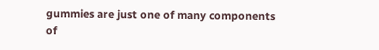gummies are just one of many components of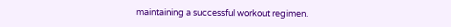maintaining a successful workout regimen.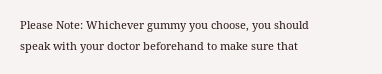Please Note: Whichever gummy you choose, you should speak with your doctor beforehand to make sure that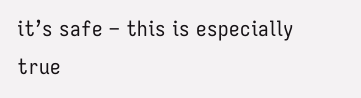it’s safe – this is especially true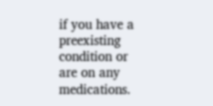if you have a preexisting condition or are on any medications.